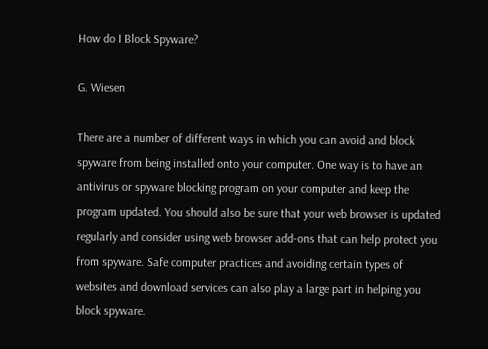How do I Block Spyware?

G. Wiesen

There are a number of different ways in which you can avoid and block spyware from being installed onto your computer. One way is to have an antivirus or spyware blocking program on your computer and keep the program updated. You should also be sure that your web browser is updated regularly and consider using web browser add-ons that can help protect you from spyware. Safe computer practices and avoiding certain types of websites and download services can also play a large part in helping you block spyware.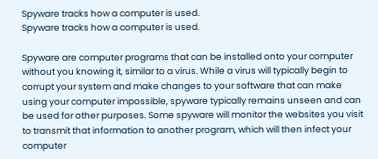Spyware tracks how a computer is used.
Spyware tracks how a computer is used.

Spyware are computer programs that can be installed onto your computer without you knowing it, similar to a virus. While a virus will typically begin to corrupt your system and make changes to your software that can make using your computer impossible, spyware typically remains unseen and can be used for other purposes. Some spyware will monitor the websites you visit to transmit that information to another program, which will then infect your computer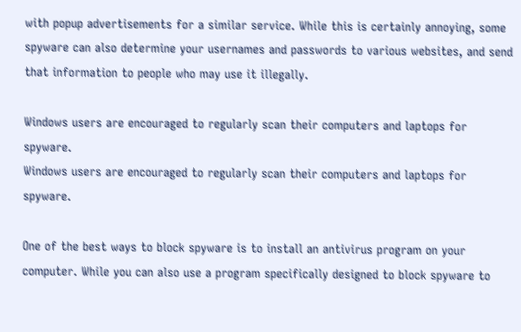with popup advertisements for a similar service. While this is certainly annoying, some spyware can also determine your usernames and passwords to various websites, and send that information to people who may use it illegally.

Windows users are encouraged to regularly scan their computers and laptops for spyware.
Windows users are encouraged to regularly scan their computers and laptops for spyware.

One of the best ways to block spyware is to install an antivirus program on your computer. While you can also use a program specifically designed to block spyware to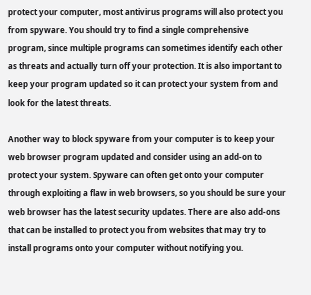protect your computer, most antivirus programs will also protect you from spyware. You should try to find a single comprehensive program, since multiple programs can sometimes identify each other as threats and actually turn off your protection. It is also important to keep your program updated so it can protect your system from and look for the latest threats.

Another way to block spyware from your computer is to keep your web browser program updated and consider using an add-on to protect your system. Spyware can often get onto your computer through exploiting a flaw in web browsers, so you should be sure your web browser has the latest security updates. There are also add-ons that can be installed to protect you from websites that may try to install programs onto your computer without notifying you.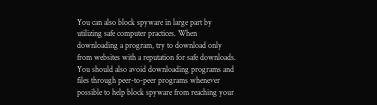You can also block spyware in large part by utilizing safe computer practices. When downloading a program, try to download only from websites with a reputation for safe downloads. You should also avoid downloading programs and files through peer-to-peer programs whenever possible to help block spyware from reaching your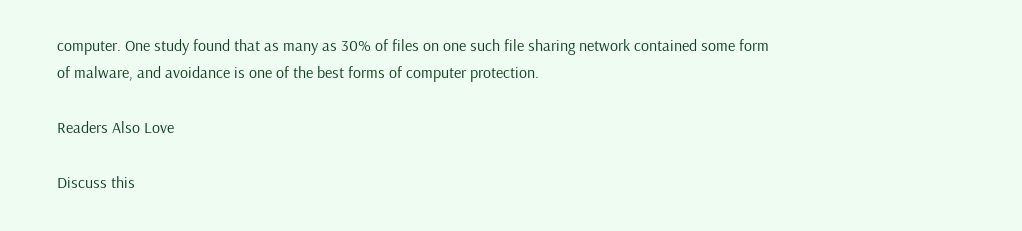computer. One study found that as many as 30% of files on one such file sharing network contained some form of malware, and avoidance is one of the best forms of computer protection.

Readers Also Love

Discuss this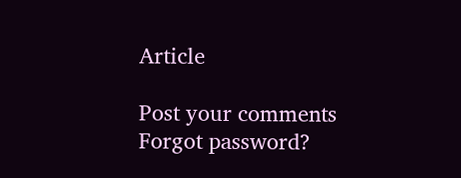Article

Post your comments
Forgot password?